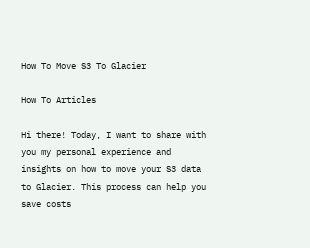How To Move S3 To Glacier

How To Articles

Hi there! Today, I want to share with you my personal experience and insights on how to move your S3 data to Glacier. This process can help you save costs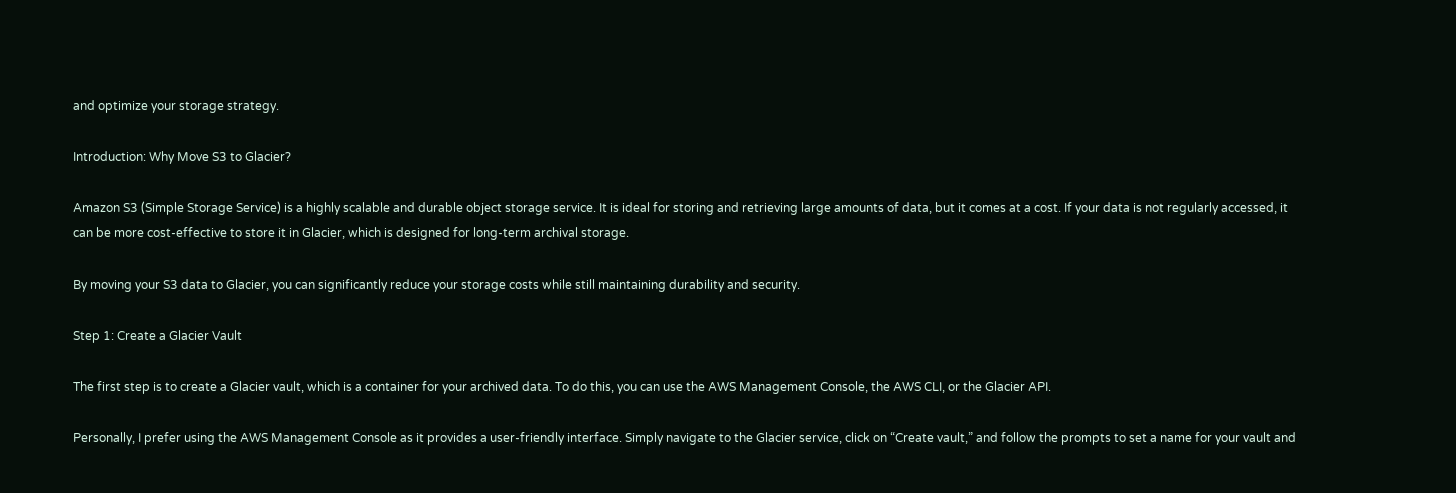and optimize your storage strategy.

Introduction: Why Move S3 to Glacier?

Amazon S3 (Simple Storage Service) is a highly scalable and durable object storage service. It is ideal for storing and retrieving large amounts of data, but it comes at a cost. If your data is not regularly accessed, it can be more cost-effective to store it in Glacier, which is designed for long-term archival storage.

By moving your S3 data to Glacier, you can significantly reduce your storage costs while still maintaining durability and security.

Step 1: Create a Glacier Vault

The first step is to create a Glacier vault, which is a container for your archived data. To do this, you can use the AWS Management Console, the AWS CLI, or the Glacier API.

Personally, I prefer using the AWS Management Console as it provides a user-friendly interface. Simply navigate to the Glacier service, click on “Create vault,” and follow the prompts to set a name for your vault and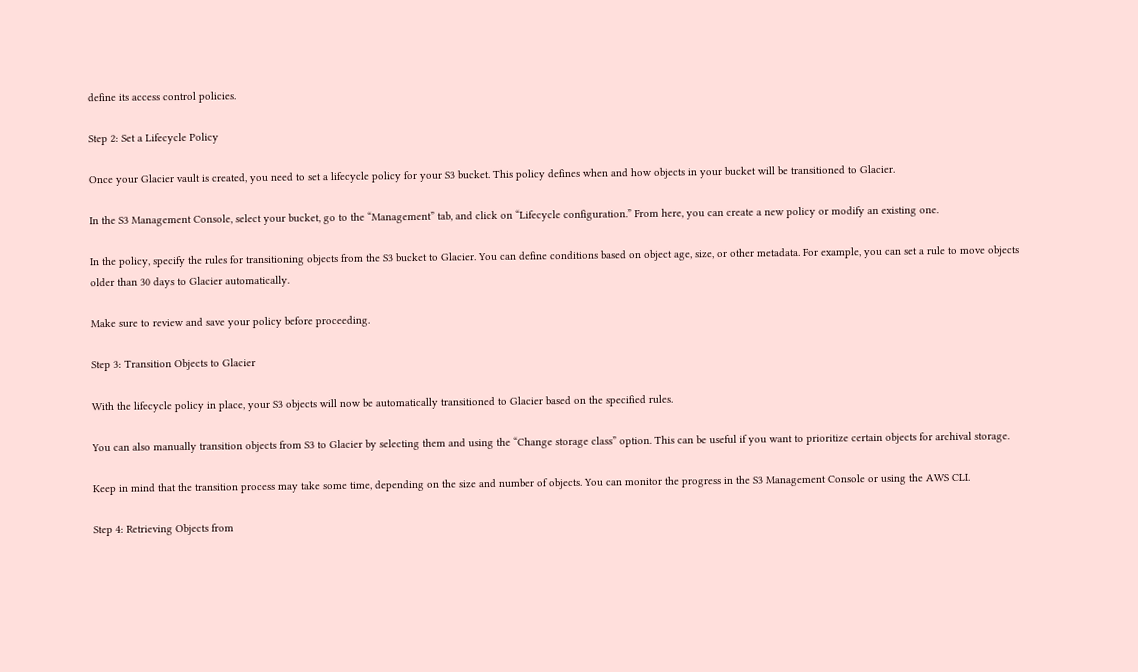define its access control policies.

Step 2: Set a Lifecycle Policy

Once your Glacier vault is created, you need to set a lifecycle policy for your S3 bucket. This policy defines when and how objects in your bucket will be transitioned to Glacier.

In the S3 Management Console, select your bucket, go to the “Management” tab, and click on “Lifecycle configuration.” From here, you can create a new policy or modify an existing one.

In the policy, specify the rules for transitioning objects from the S3 bucket to Glacier. You can define conditions based on object age, size, or other metadata. For example, you can set a rule to move objects older than 30 days to Glacier automatically.

Make sure to review and save your policy before proceeding.

Step 3: Transition Objects to Glacier

With the lifecycle policy in place, your S3 objects will now be automatically transitioned to Glacier based on the specified rules.

You can also manually transition objects from S3 to Glacier by selecting them and using the “Change storage class” option. This can be useful if you want to prioritize certain objects for archival storage.

Keep in mind that the transition process may take some time, depending on the size and number of objects. You can monitor the progress in the S3 Management Console or using the AWS CLI.

Step 4: Retrieving Objects from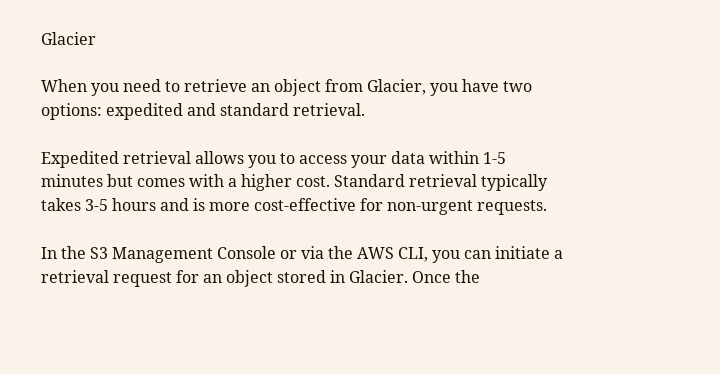Glacier

When you need to retrieve an object from Glacier, you have two options: expedited and standard retrieval.

Expedited retrieval allows you to access your data within 1-5 minutes but comes with a higher cost. Standard retrieval typically takes 3-5 hours and is more cost-effective for non-urgent requests.

In the S3 Management Console or via the AWS CLI, you can initiate a retrieval request for an object stored in Glacier. Once the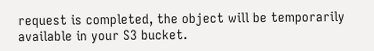request is completed, the object will be temporarily available in your S3 bucket.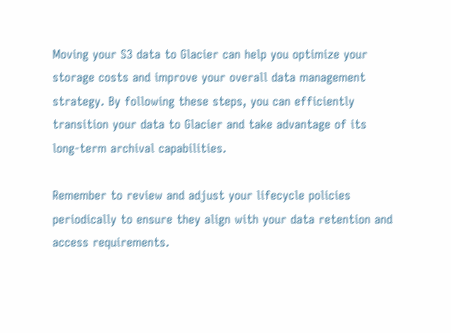Moving your S3 data to Glacier can help you optimize your storage costs and improve your overall data management strategy. By following these steps, you can efficiently transition your data to Glacier and take advantage of its long-term archival capabilities.

Remember to review and adjust your lifecycle policies periodically to ensure they align with your data retention and access requirements.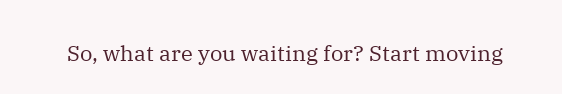So, what are you waiting for? Start moving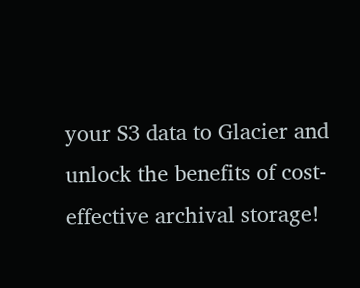your S3 data to Glacier and unlock the benefits of cost-effective archival storage!